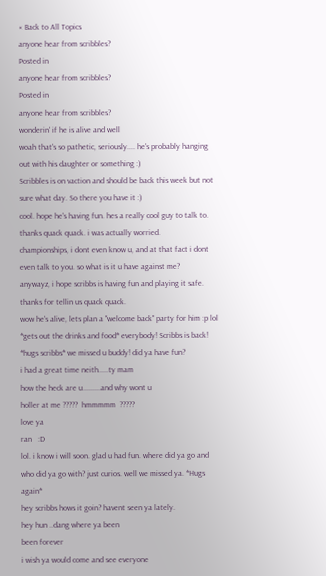« Back to All Topics
anyone hear from scribbles?
Posted in
anyone hear from scribbles?
Posted in
anyone hear from scribbles?
wonderin' if he is alive and well
woah that's so pathetic, seriously.... he's probably hanging out with his daughter or something :)
Scribbles is on vaction and should be back this week but not sure what day. So there you have it :)
cool. hope he's having fun. hes a really cool guy to talk to.
thanks quack quack. i was actually worried.
championships, i dont even know u, and at that fact i dont even talk to you. so what is it u have against me?
anywayz, i hope scribbs is having fun and playing it safe. thanks for tellin us quack quack.
wow he's alive, lets plan a "welcome back" party for him :p lol
*gets out the drinks and food* everybody! Scribbs is back! *hugs scribbs* we missed u buddy! did ya have fun?
i had a great time neith.....ty mam
how the heck are u.........and why wont u
holler at me ?????  hmmmmm  ?????
love ya
ran   :D
lol. i know i will soon. glad u had fun. where did ya go and who did ya go with? just curios. well we missed ya. *Hugs again*
hey scribbs hows it goin? havent seen ya lately.
hey hun ..dang where ya been
been forever
i wish ya would come and see everyone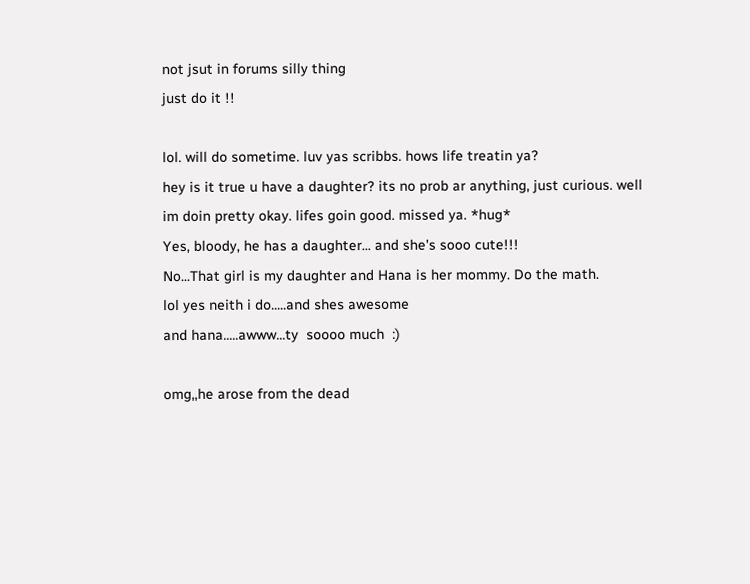not jsut in forums silly thing
just do it !!

lol. will do sometime. luv yas scribbs. hows life treatin ya?
hey is it true u have a daughter? its no prob ar anything, just curious. well im doin pretty okay. lifes goin good. missed ya. *hug*
Yes, bloody, he has a daughter... and she's sooo cute!!!
No...That girl is my daughter and Hana is her mommy. Do the math.
lol yes neith i do.....and shes awesome
and hana.....awww...ty  soooo much  :)

omg,,he arose from the dead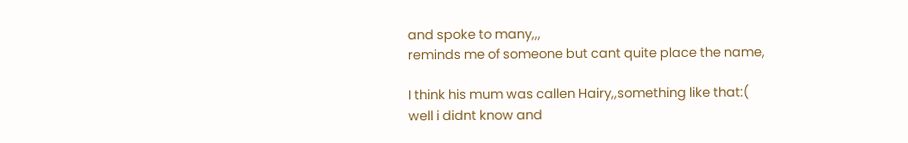and spoke to many,,,
reminds me of someone but cant quite place the name,

I think his mum was callen Hairy,,something like that:(
well i didnt know and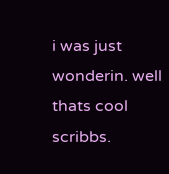i was just wonderin. well thats cool scribbs.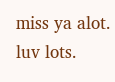miss ya alot. luv lots.